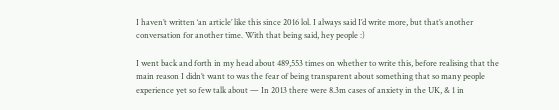I haven’t written ‘an article’ like this since 2016 lol. I always said I’d write more, but that’s another conversation for another time. With that being said, hey people :)

I went back and forth in my head about 489,553 times on whether to write this, before realising that the main reason I didn’t want to was the fear of being transparent about something that so many people experience yet so few talk about — In 2013 there were 8.3m cases of anxiety in the UK, & 1 in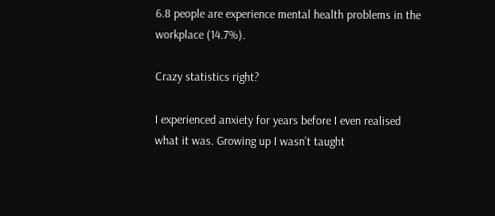6.8 people are experience mental health problems in the workplace (14.7%).

Crazy statistics right?

I experienced anxiety for years before I even realised what it was. Growing up I wasn’t taught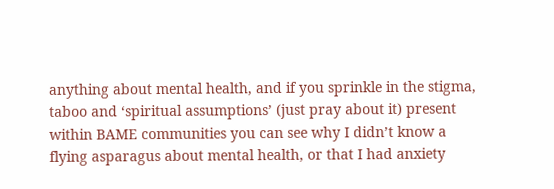anything about mental health, and if you sprinkle in the stigma, taboo and ‘spiritual assumptions’ (just pray about it) present within BAME communities you can see why I didn’t know a flying asparagus about mental health, or that I had anxiety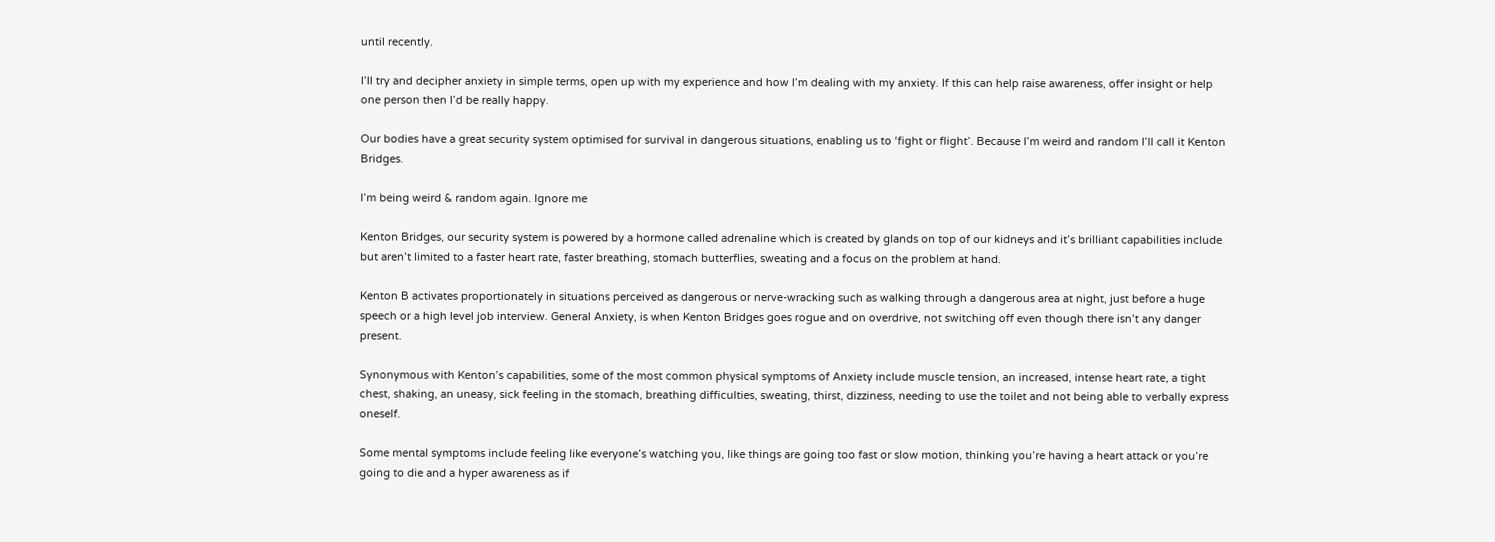until recently.

I’ll try and decipher anxiety in simple terms, open up with my experience and how I’m dealing with my anxiety. If this can help raise awareness, offer insight or help one person then I’d be really happy.

Our bodies have a great security system optimised for survival in dangerous situations, enabling us to ‘fight or flight’. Because I’m weird and random I’ll call it Kenton Bridges.

I’m being weird & random again. Ignore me

Kenton Bridges, our security system is powered by a hormone called adrenaline which is created by glands on top of our kidneys and it’s brilliant capabilities include but aren’t limited to a faster heart rate, faster breathing, stomach butterflies, sweating and a focus on the problem at hand.

Kenton B activates proportionately in situations perceived as dangerous or nerve-wracking such as walking through a dangerous area at night, just before a huge speech or a high level job interview. General Anxiety, is when Kenton Bridges goes rogue and on overdrive, not switching off even though there isn’t any danger present.

Synonymous with Kenton’s capabilities, some of the most common physical symptoms of Anxiety include muscle tension, an increased, intense heart rate, a tight chest, shaking, an uneasy, sick feeling in the stomach, breathing difficulties, sweating, thirst, dizziness, needing to use the toilet and not being able to verbally express oneself.

Some mental symptoms include feeling like everyone’s watching you, like things are going too fast or slow motion, thinking you’re having a heart attack or you’re going to die and a hyper awareness as if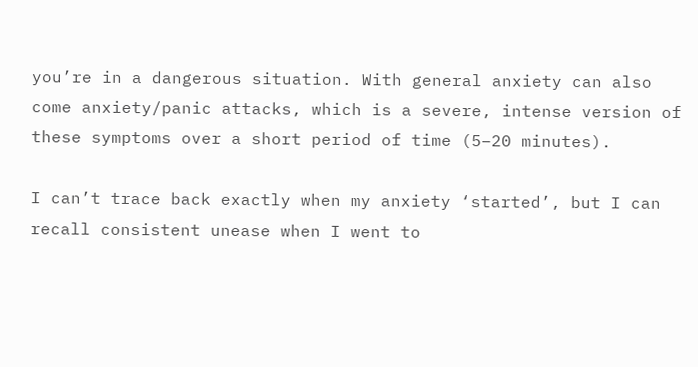you’re in a dangerous situation. With general anxiety can also come anxiety/panic attacks, which is a severe, intense version of these symptoms over a short period of time (5–20 minutes).

I can’t trace back exactly when my anxiety ‘started’, but I can recall consistent unease when I went to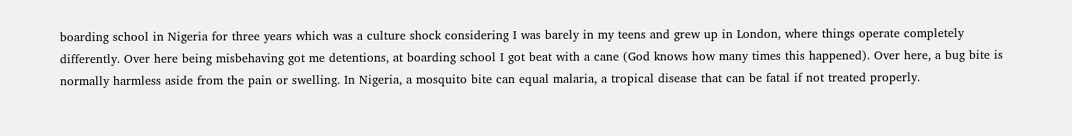boarding school in Nigeria for three years which was a culture shock considering I was barely in my teens and grew up in London, where things operate completely differently. Over here being misbehaving got me detentions, at boarding school I got beat with a cane (God knows how many times this happened). Over here, a bug bite is normally harmless aside from the pain or swelling. In Nigeria, a mosquito bite can equal malaria, a tropical disease that can be fatal if not treated properly.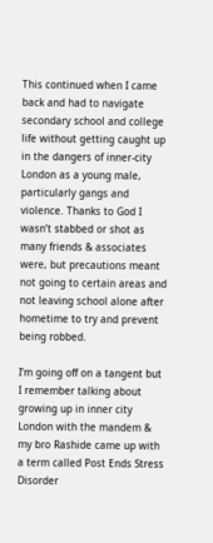This continued when I came back and had to navigate secondary school and college life without getting caught up in the dangers of inner-city London as a young male, particularly gangs and violence. Thanks to God I wasn’t stabbed or shot as many friends & associates were, but precautions meant not going to certain areas and not leaving school alone after hometime to try and prevent being robbed.

I’m going off on a tangent but I remember talking about growing up in inner city London with the mandem & my bro Rashide came up with a term called Post Ends Stress Disorder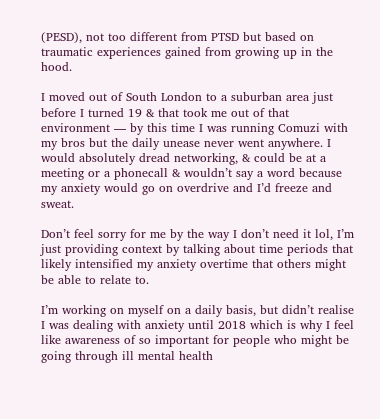(PESD), not too different from PTSD but based on traumatic experiences gained from growing up in the hood.

I moved out of South London to a suburban area just before I turned 19 & that took me out of that environment — by this time I was running Comuzi with my bros but the daily unease never went anywhere. I would absolutely dread networking, & could be at a meeting or a phonecall & wouldn’t say a word because my anxiety would go on overdrive and I’d freeze and sweat.

Don’t feel sorry for me by the way I don’t need it lol, I’m just providing context by talking about time periods that likely intensified my anxiety overtime that others might be able to relate to.

I’m working on myself on a daily basis, but didn’t realise I was dealing with anxiety until 2018 which is why I feel like awareness of so important for people who might be going through ill mental health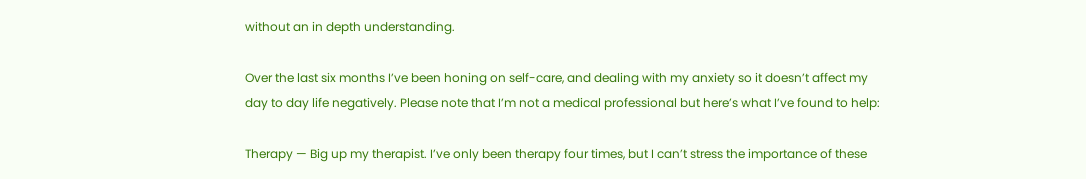without an in depth understanding.

Over the last six months I’ve been honing on self-care, and dealing with my anxiety so it doesn’t affect my day to day life negatively. Please note that I’m not a medical professional but here’s what I’ve found to help:

Therapy — Big up my therapist. I’ve only been therapy four times, but I can’t stress the importance of these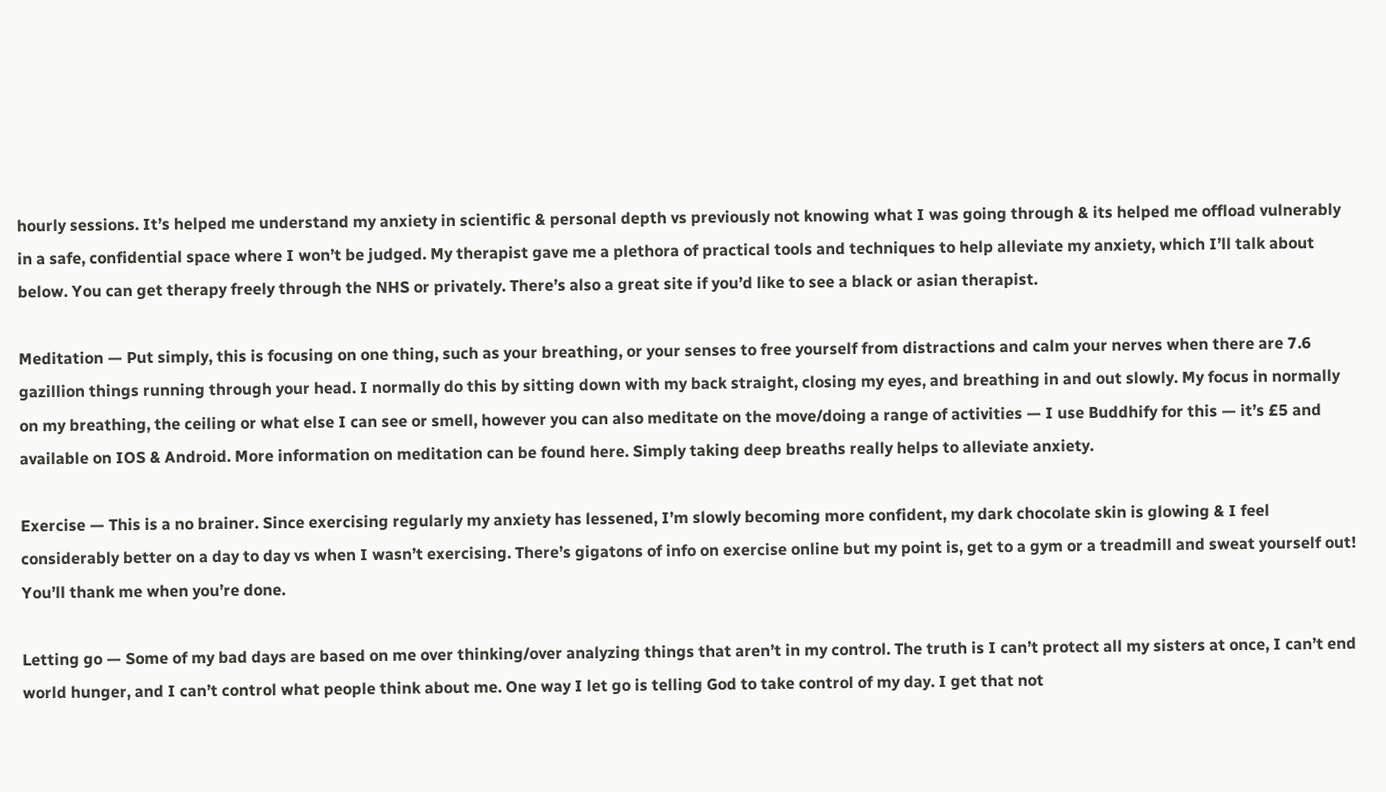hourly sessions. It’s helped me understand my anxiety in scientific & personal depth vs previously not knowing what I was going through & its helped me offload vulnerably in a safe, confidential space where I won’t be judged. My therapist gave me a plethora of practical tools and techniques to help alleviate my anxiety, which I’ll talk about below. You can get therapy freely through the NHS or privately. There’s also a great site if you’d like to see a black or asian therapist.

Meditation — Put simply, this is focusing on one thing, such as your breathing, or your senses to free yourself from distractions and calm your nerves when there are 7.6 gazillion things running through your head. I normally do this by sitting down with my back straight, closing my eyes, and breathing in and out slowly. My focus in normally on my breathing, the ceiling or what else I can see or smell, however you can also meditate on the move/doing a range of activities — I use Buddhify for this — it’s £5 and available on IOS & Android. More information on meditation can be found here. Simply taking deep breaths really helps to alleviate anxiety.

Exercise — This is a no brainer. Since exercising regularly my anxiety has lessened, I’m slowly becoming more confident, my dark chocolate skin is glowing & I feel considerably better on a day to day vs when I wasn’t exercising. There’s gigatons of info on exercise online but my point is, get to a gym or a treadmill and sweat yourself out! You’ll thank me when you’re done.

Letting go — Some of my bad days are based on me over thinking/over analyzing things that aren’t in my control. The truth is I can’t protect all my sisters at once, I can’t end world hunger, and I can’t control what people think about me. One way I let go is telling God to take control of my day. I get that not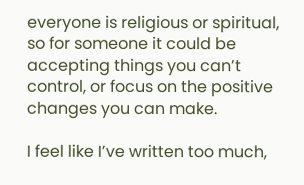everyone is religious or spiritual, so for someone it could be accepting things you can’t control, or focus on the positive changes you can make.

I feel like I’ve written too much,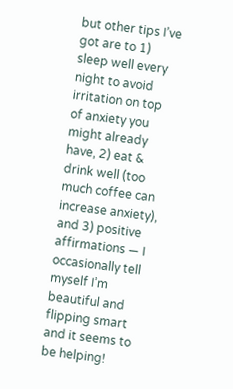but other tips I’ve got are to 1) sleep well every night to avoid irritation on top of anxiety you might already have, 2) eat & drink well (too much coffee can increase anxiety), and 3) positive affirmations — I occasionally tell myself I’m beautiful and flipping smart and it seems to be helping!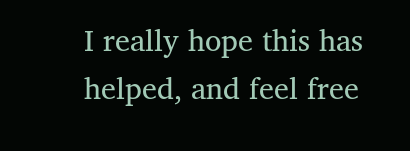I really hope this has helped, and feel free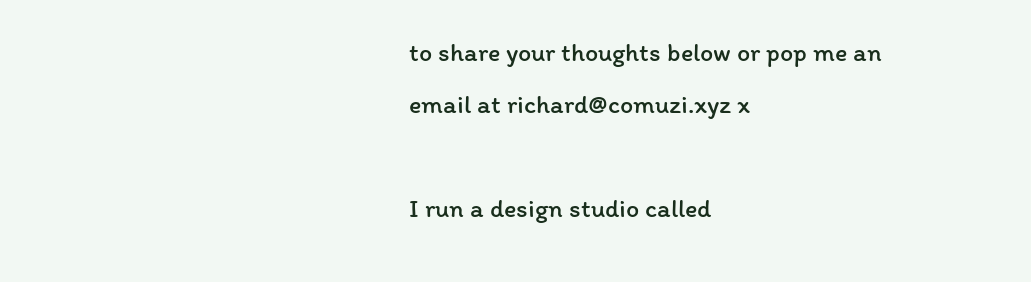to share your thoughts below or pop me an email at richard@comuzi.xyz x

I run a design studio called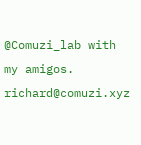@Comuzi_lab with my amigos. richard@comuzi.xyz